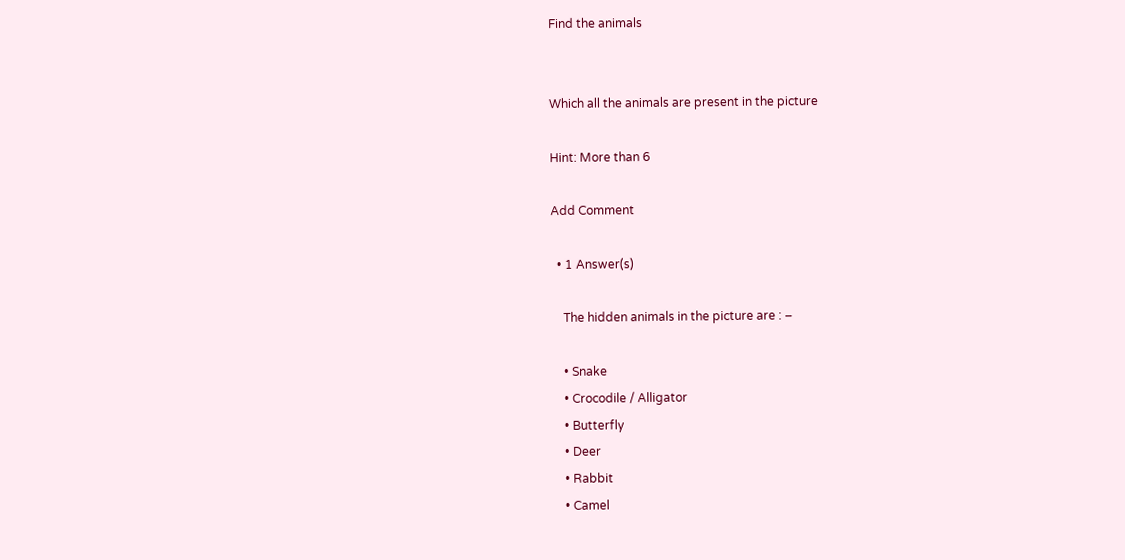Find the animals


Which all the animals are present in the picture

Hint: More than 6

Add Comment

  • 1 Answer(s)

    The hidden animals in the picture are : –

    • Snake
    • Crocodile / Alligator
    • Butterfly
    • Deer
    • Rabbit
    • Camel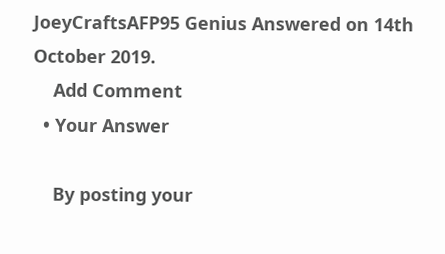JoeyCraftsAFP95 Genius Answered on 14th October 2019.
    Add Comment
  • Your Answer

    By posting your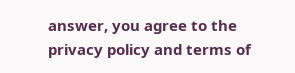answer, you agree to the privacy policy and terms of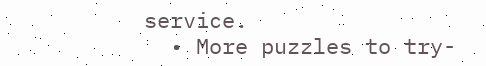service.
  • More puzzles to try-